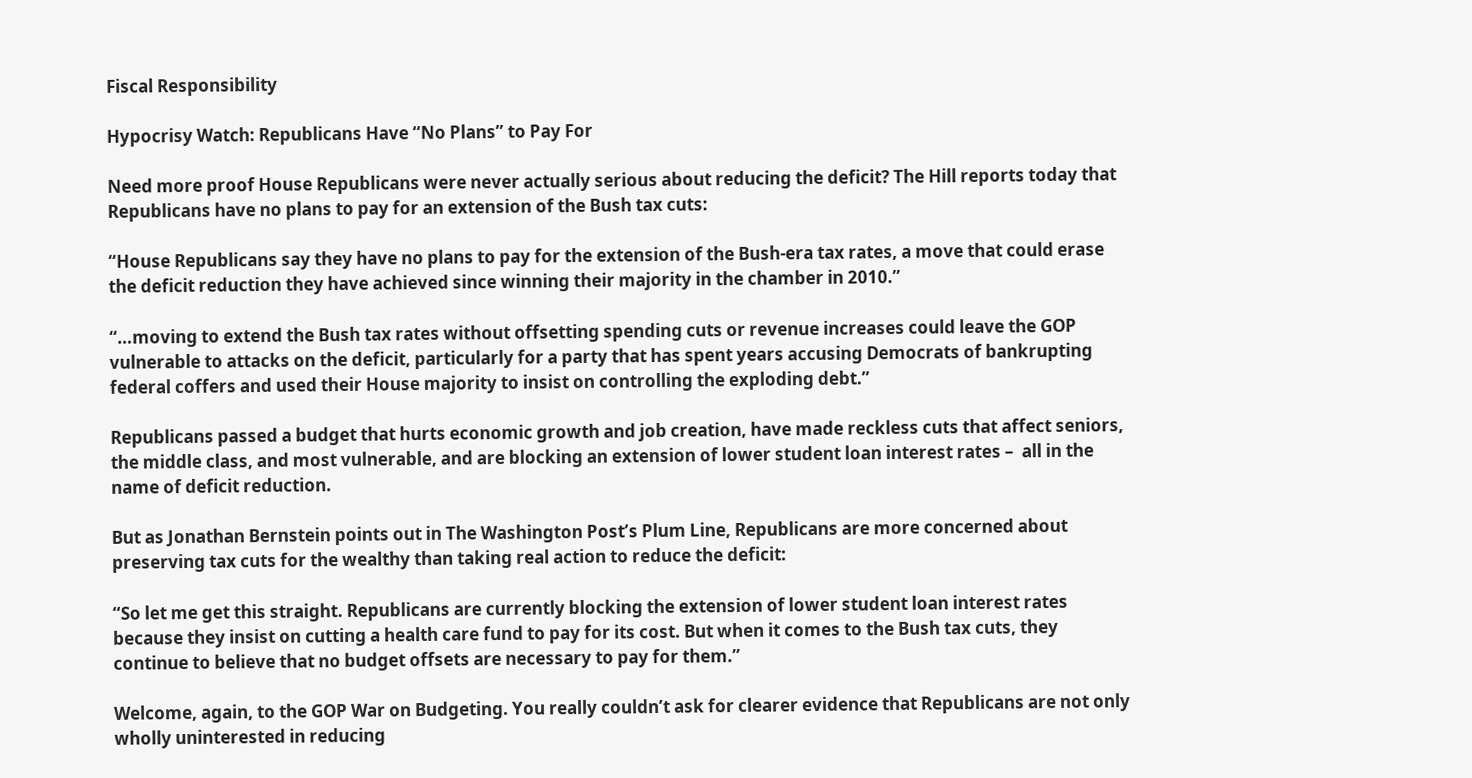Fiscal Responsibility

Hypocrisy Watch: Republicans Have “No Plans” to Pay For

Need more proof House Republicans were never actually serious about reducing the deficit? The Hill reports today that Republicans have no plans to pay for an extension of the Bush tax cuts:

“House Republicans say they have no plans to pay for the extension of the Bush-era tax rates, a move that could erase the deficit reduction they have achieved since winning their majority in the chamber in 2010.”

“…moving to extend the Bush tax rates without offsetting spending cuts or revenue increases could leave the GOP vulnerable to attacks on the deficit, particularly for a party that has spent years accusing Democrats of bankrupting federal coffers and used their House majority to insist on controlling the exploding debt.”

Republicans passed a budget that hurts economic growth and job creation, have made reckless cuts that affect seniors, the middle class, and most vulnerable, and are blocking an extension of lower student loan interest rates –  all in the name of deficit reduction.

But as Jonathan Bernstein points out in The Washington Post’s Plum Line, Republicans are more concerned about preserving tax cuts for the wealthy than taking real action to reduce the deficit:

“So let me get this straight. Republicans are currently blocking the extension of lower student loan interest rates because they insist on cutting a health care fund to pay for its cost. But when it comes to the Bush tax cuts, they continue to believe that no budget offsets are necessary to pay for them.”

Welcome, again, to the GOP War on Budgeting. You really couldn’t ask for clearer evidence that Republicans are not only wholly uninterested in reducing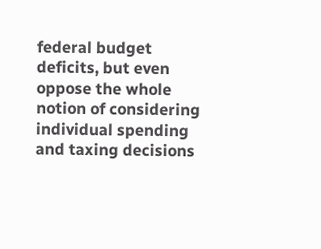federal budget deficits, but even oppose the whole notion of considering individual spending and taxing decisions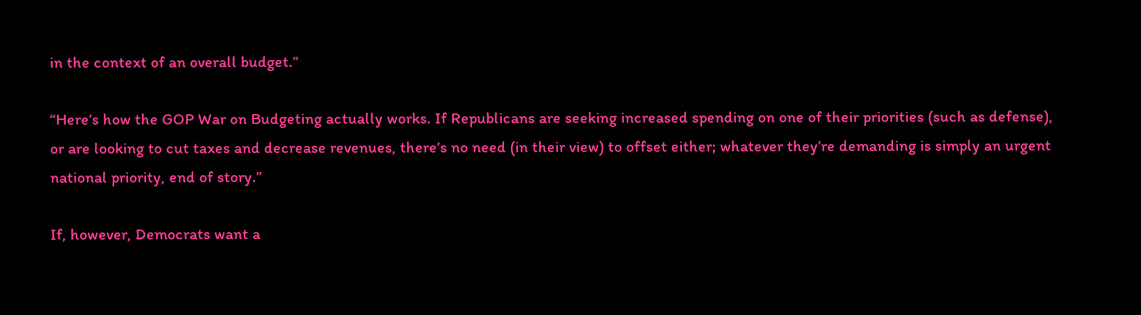in the context of an overall budget.”

“Here’s how the GOP War on Budgeting actually works. If Republicans are seeking increased spending on one of their priorities (such as defense), or are looking to cut taxes and decrease revenues, there’s no need (in their view) to offset either; whatever they’re demanding is simply an urgent national priority, end of story.”

If, however, Democrats want a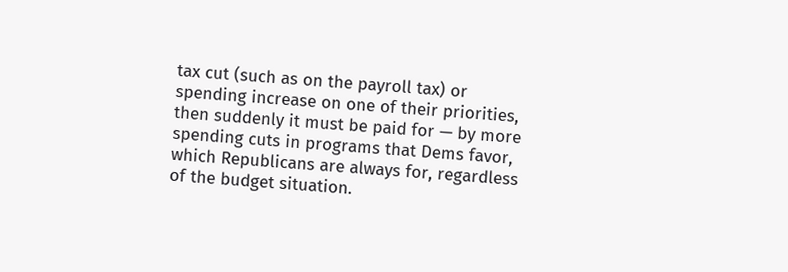tax cut (such as on the payroll tax) or spending increase on one of their priorities, then suddenly it must be paid for — by more spending cuts in programs that Dems favor, which Republicans are always for, regardless of the budget situation.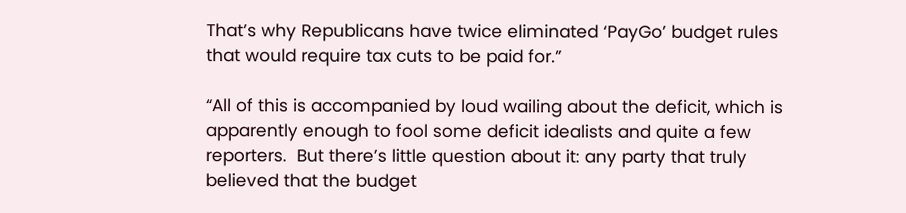That’s why Republicans have twice eliminated ‘PayGo’ budget rules that would require tax cuts to be paid for.”

“All of this is accompanied by loud wailing about the deficit, which is apparently enough to fool some deficit idealists and quite a few reporters.  But there’s little question about it: any party that truly believed that the budget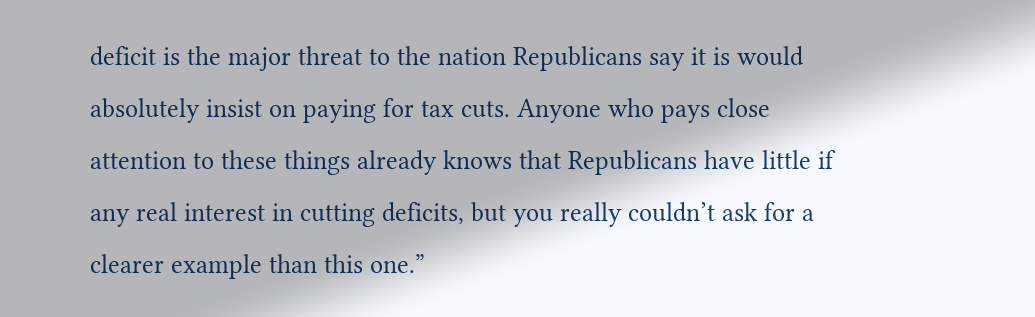deficit is the major threat to the nation Republicans say it is would absolutely insist on paying for tax cuts. Anyone who pays close attention to these things already knows that Republicans have little if any real interest in cutting deficits, but you really couldn’t ask for a clearer example than this one.”